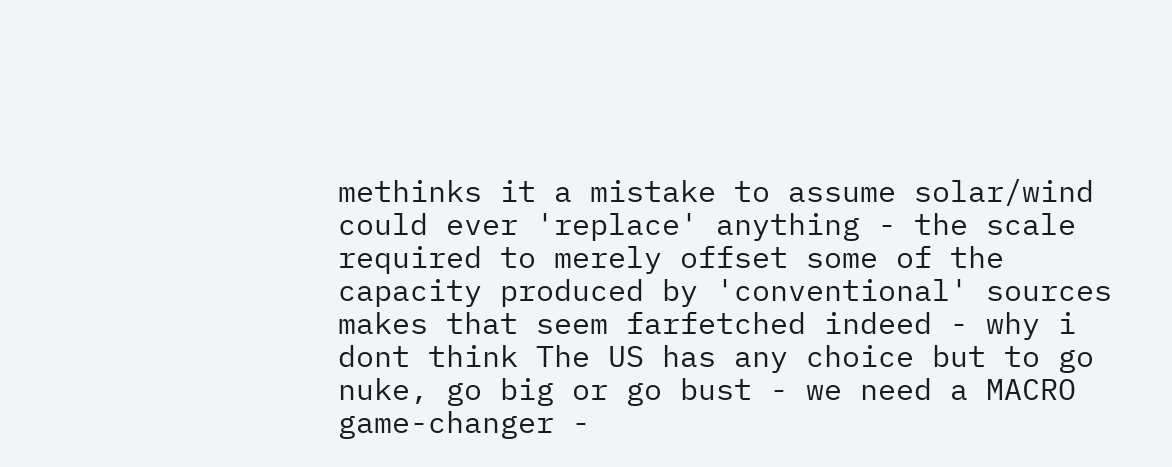methinks it a mistake to assume solar/wind could ever 'replace' anything - the scale required to merely offset some of the capacity produced by 'conventional' sources makes that seem farfetched indeed - why i dont think The US has any choice but to go nuke, go big or go bust - we need a MACRO game-changer -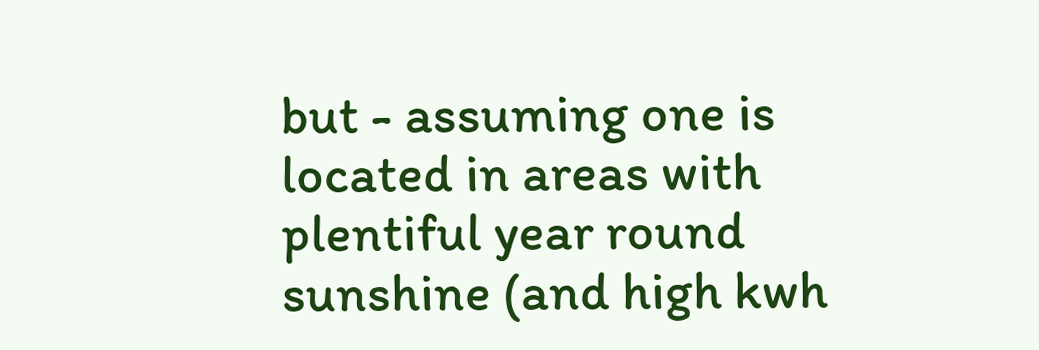but - assuming one is located in areas with plentiful year round sunshine (and high kwh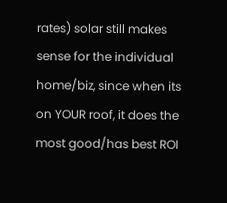rates) solar still makes sense for the individual home/biz, since when its on YOUR roof, it does the most good/has best ROI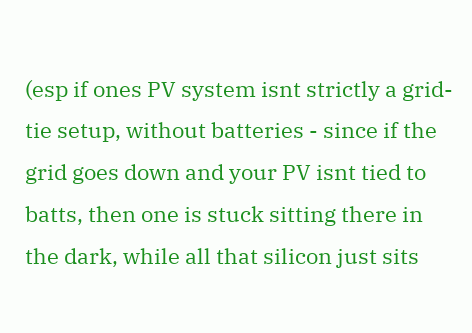(esp if ones PV system isnt strictly a grid-tie setup, without batteries - since if the grid goes down and your PV isnt tied to batts, then one is stuck sitting there in the dark, while all that silicon just sits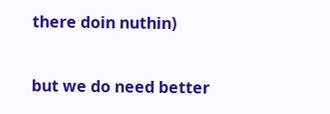there doin nuthin)

but we do need better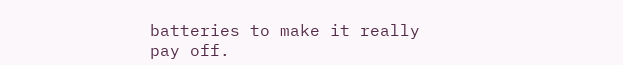batteries to make it really pay off.